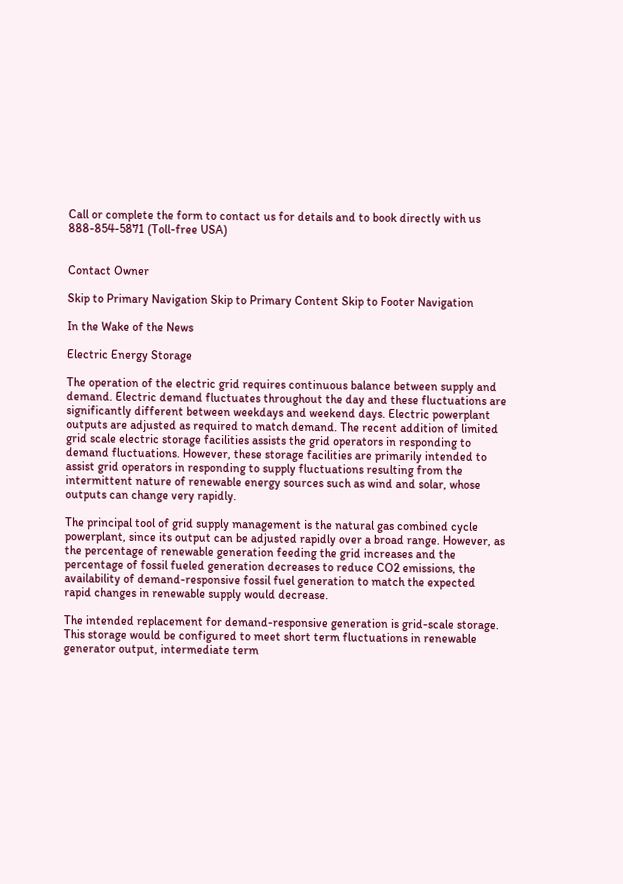Call or complete the form to contact us for details and to book directly with us
888-854-5871 (Toll-free USA)


Contact Owner

Skip to Primary Navigation Skip to Primary Content Skip to Footer Navigation

In the Wake of the News

Electric Energy Storage

The operation of the electric grid requires continuous balance between supply and demand. Electric demand fluctuates throughout the day and these fluctuations are significantly different between weekdays and weekend days. Electric powerplant outputs are adjusted as required to match demand. The recent addition of limited grid scale electric storage facilities assists the grid operators in responding to demand fluctuations. However, these storage facilities are primarily intended to assist grid operators in responding to supply fluctuations resulting from the intermittent nature of renewable energy sources such as wind and solar, whose outputs can change very rapidly.

The principal tool of grid supply management is the natural gas combined cycle powerplant, since its output can be adjusted rapidly over a broad range. However, as the percentage of renewable generation feeding the grid increases and the percentage of fossil fueled generation decreases to reduce CO2 emissions, the availability of demand-responsive fossil fuel generation to match the expected rapid changes in renewable supply would decrease.

The intended replacement for demand-responsive generation is grid-scale storage. This storage would be configured to meet short term fluctuations in renewable generator output, intermediate term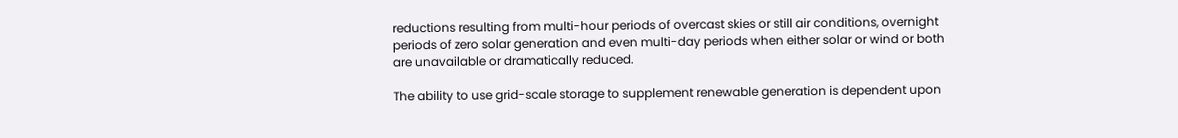reductions resulting from multi-hour periods of overcast skies or still air conditions, overnight periods of zero solar generation and even multi-day periods when either solar or wind or both are unavailable or dramatically reduced.

The ability to use grid-scale storage to supplement renewable generation is dependent upon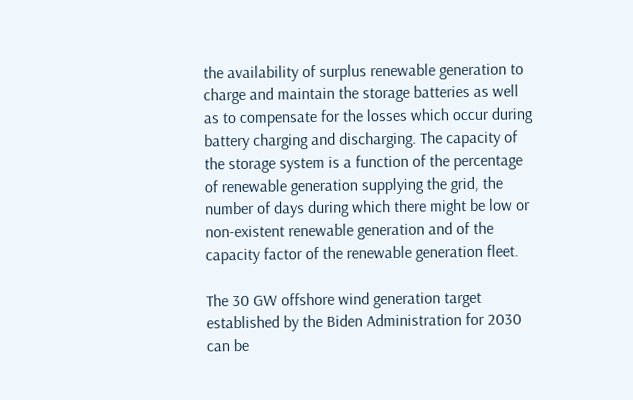the availability of surplus renewable generation to charge and maintain the storage batteries as well as to compensate for the losses which occur during battery charging and discharging. The capacity of the storage system is a function of the percentage of renewable generation supplying the grid, the number of days during which there might be low or non-existent renewable generation and of the capacity factor of the renewable generation fleet.

The 30 GW offshore wind generation target established by the Biden Administration for 2030 can be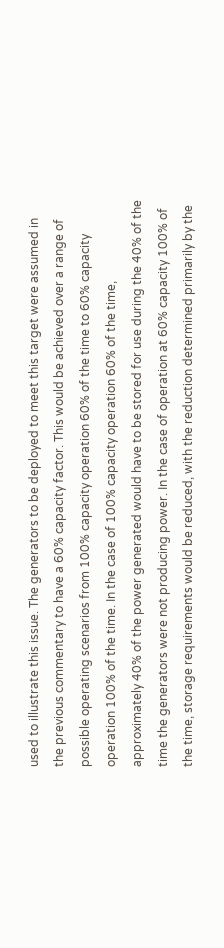used to illustrate this issue. The generators to be deployed to meet this target were assumed in the previous commentary to have a 60% capacity factor. This would be achieved over a range of possible operating scenarios from 100% capacity operation 60% of the time to 60% capacity operation 100% of the time. In the case of 100% capacity operation 60% of the time, approximately 40% of the power generated would have to be stored for use during the 40% of the time the generators were not producing power. In the case of operation at 60% capacity 100% of the time, storage requirements would be reduced, with the reduction determined primarily by the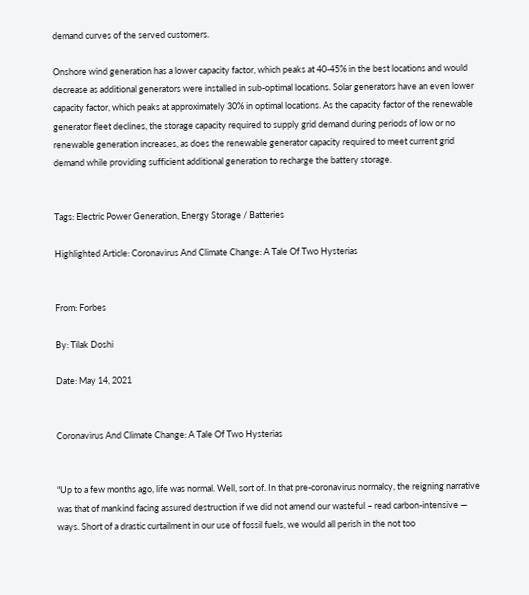demand curves of the served customers.

Onshore wind generation has a lower capacity factor, which peaks at 40-45% in the best locations and would decrease as additional generators were installed in sub-optimal locations. Solar generators have an even lower capacity factor, which peaks at approximately 30% in optimal locations. As the capacity factor of the renewable generator fleet declines, the storage capacity required to supply grid demand during periods of low or no renewable generation increases, as does the renewable generator capacity required to meet current grid demand while providing sufficient additional generation to recharge the battery storage.


Tags: Electric Power Generation, Energy Storage / Batteries

Highlighted Article: Coronavirus And Climate Change: A Tale Of Two Hysterias


From: Forbes

By: Tilak Doshi

Date: May 14, 2021


Coronavirus And Climate Change: A Tale Of Two Hysterias


"Up to a few months ago, life was normal. Well, sort of. In that pre-coronavirus normalcy, the reigning narrative was that of mankind facing assured destruction if we did not amend our wasteful – read carbon-intensive — ways. Short of a drastic curtailment in our use of fossil fuels, we would all perish in the not too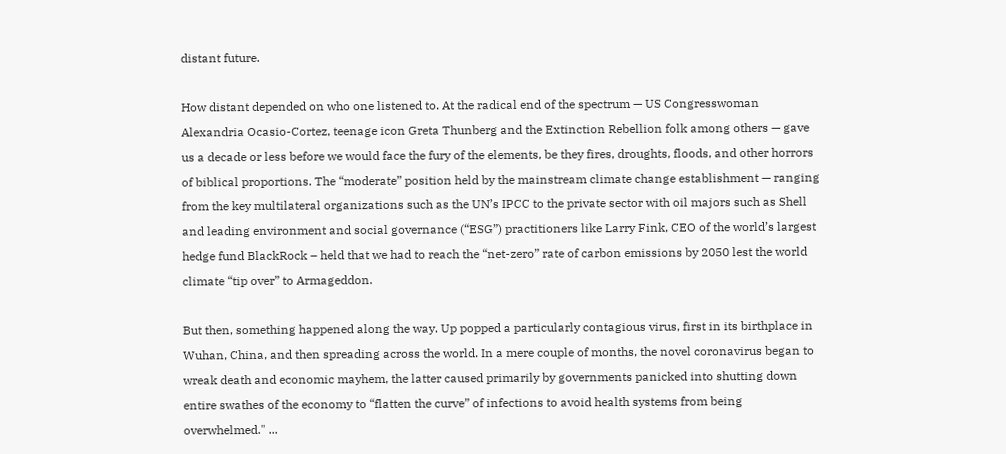distant future.

How distant depended on who one listened to. At the radical end of the spectrum — US Congresswoman Alexandria Ocasio-Cortez, teenage icon Greta Thunberg and the Extinction Rebellion folk among others — gave us a decade or less before we would face the fury of the elements, be they fires, droughts, floods, and other horrors of biblical proportions. The “moderate” position held by the mainstream climate change establishment — ranging from the key multilateral organizations such as the UN’s IPCC to the private sector with oil majors such as Shell and leading environment and social governance (“ESG”) practitioners like Larry Fink, CEO of the world’s largest hedge fund BlackRock – held that we had to reach the “net-zero” rate of carbon emissions by 2050 lest the world climate “tip over” to Armageddon.

But then, something happened along the way. Up popped a particularly contagious virus, first in its birthplace in Wuhan, China, and then spreading across the world. In a mere couple of months, the novel coronavirus began to wreak death and economic mayhem, the latter caused primarily by governments panicked into shutting down entire swathes of the economy to “flatten the curve” of infections to avoid health systems from being overwhelmed." ...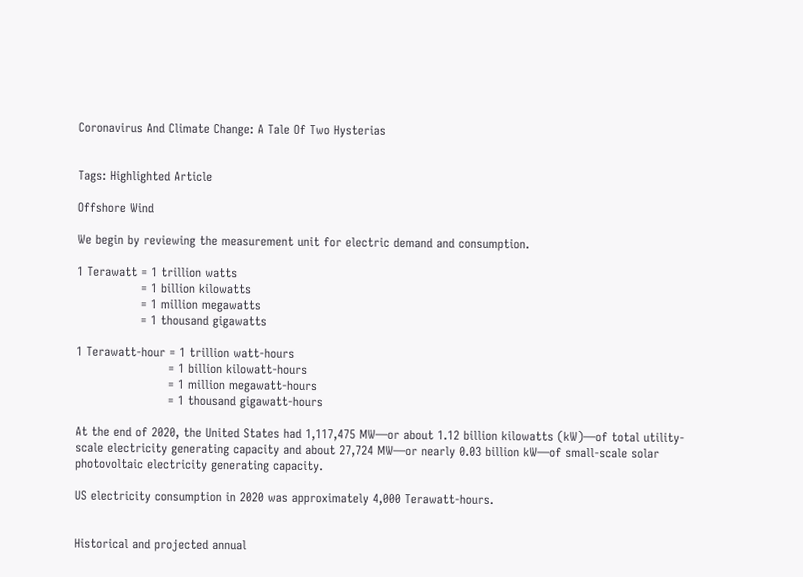Coronavirus And Climate Change: A Tale Of Two Hysterias


Tags: Highlighted Article

Offshore Wind

We begin by reviewing the measurement unit for electric demand and consumption.

1 Terawatt = 1 trillion watts
                = 1 billion kilowatts
                = 1 million megawatts
                = 1 thousand gigawatts

1 Terawatt-hour = 1 trillion watt-hours
                       = 1 billion kilowatt-hours
                       = 1 million megawatt-hours
                       = 1 thousand gigawatt-hours

At the end of 2020, the United States had 1,117,475 MW—or about 1.12 billion kilowatts (kW)—of total utility-scale electricity generating capacity and about 27,724 MW—or nearly 0.03 billion kW—of small-scale solar photovoltaic electricity generating capacity.

US electricity consumption in 2020 was approximately 4,000 Terawatt-hours.


Historical and projected annual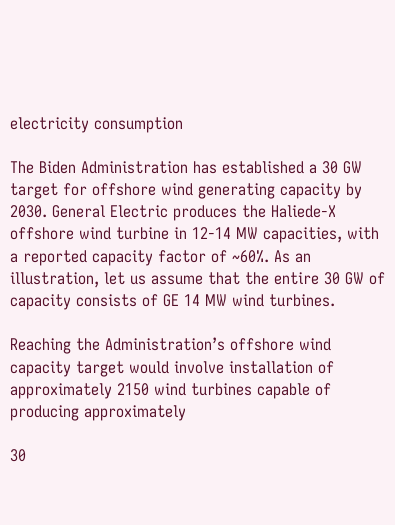electricity consumption

The Biden Administration has established a 30 GW target for offshore wind generating capacity by 2030. General Electric produces the Haliede-X offshore wind turbine in 12-14 MW capacities, with a reported capacity factor of ~60%. As an illustration, let us assume that the entire 30 GW of capacity consists of GE 14 MW wind turbines.

Reaching the Administration’s offshore wind capacity target would involve installation of approximately 2150 wind turbines capable of producing approximately

30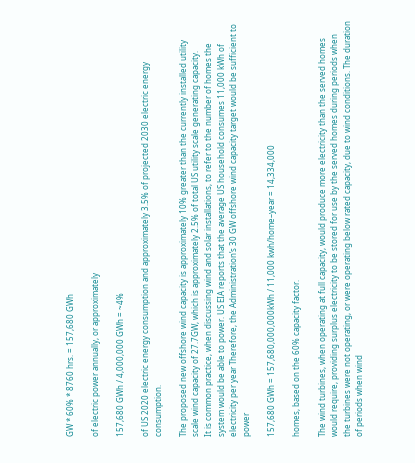GW * 60% * 8760 hrs. = 157,680 GWh

of electric power annually, or approximately

157,680 GWh / 4,000,000 GWh = ~4%

of US 2020 electric energy consumption and approximately 3.5% of projected 2030 electric energy consumption.

The proposed new offshore wind capacity is approximately 10% greater than the currently installed utility scale wind capacity of 27.7GW, which is approximately 2.5% of total US utility scale generating capacity.
It is common practice, when discussing wind and solar installations, to refer to the number of homes the system would be able to power. US EIA reports that the average US household consumes 11,000 kWh of electricity per year Therefore, the Administration’s 30 GW offshore wind capacity target would be sufficient to power

157,680 GWh = 157,680,000,000kWh / 11,000 kwh/home–year = 14,334,000

homes, based on the 60% capacity factor.

The wind turbines, when operating at full capacity, would produce more electricity than the served homes would require, providing surplus electricity to be stored for use by the served homes during periods when the turbines were not operating, or were operating below rated capacity, due to wind conditions. The duration of periods when wind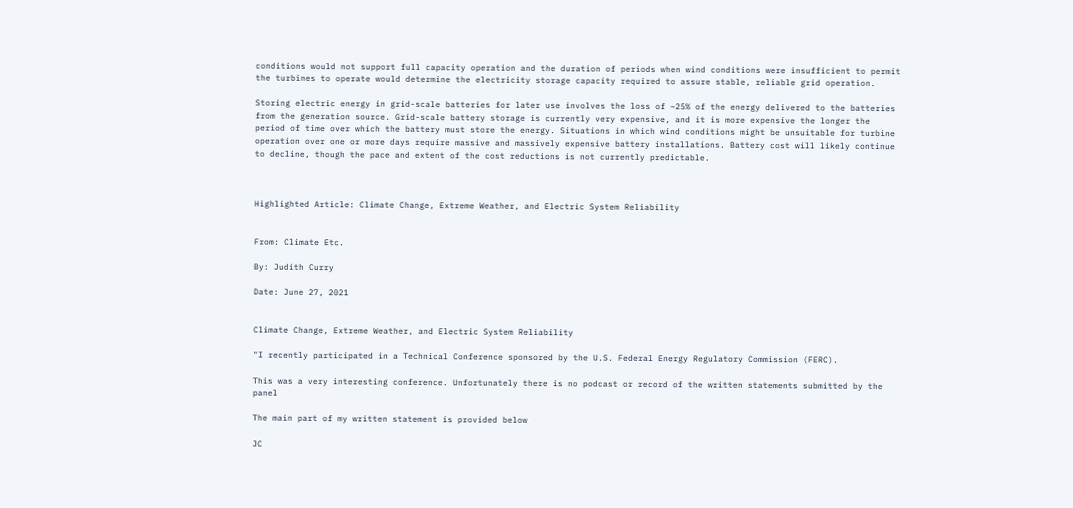conditions would not support full capacity operation and the duration of periods when wind conditions were insufficient to permit the turbines to operate would determine the electricity storage capacity required to assure stable, reliable grid operation.

Storing electric energy in grid-scale batteries for later use involves the loss of ~25% of the energy delivered to the batteries from the generation source. Grid-scale battery storage is currently very expensive, and it is more expensive the longer the period of time over which the battery must store the energy. Situations in which wind conditions might be unsuitable for turbine operation over one or more days require massive and massively expensive battery installations. Battery cost will likely continue to decline, though the pace and extent of the cost reductions is not currently predictable.



Highlighted Article: Climate Change, Extreme Weather, and Electric System Reliability


From: Climate Etc.

By: Judith Curry

Date: June 27, 2021


Climate Change, Extreme Weather, and Electric System Reliability

"I recently participated in a Technical Conference sponsored by the U.S. Federal Energy Regulatory Commission (FERC).

This was a very interesting conference. Unfortunately there is no podcast or record of the written statements submitted by the panel

The main part of my written statement is provided below

JC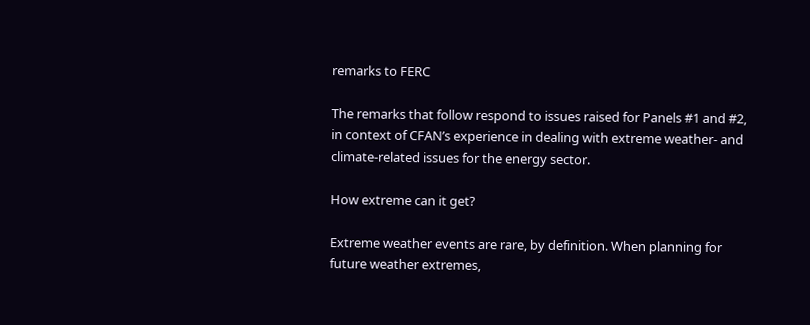remarks to FERC

The remarks that follow respond to issues raised for Panels #1 and #2, in context of CFAN’s experience in dealing with extreme weather- and climate-related issues for the energy sector.

How extreme can it get?

Extreme weather events are rare, by definition. When planning for future weather extremes,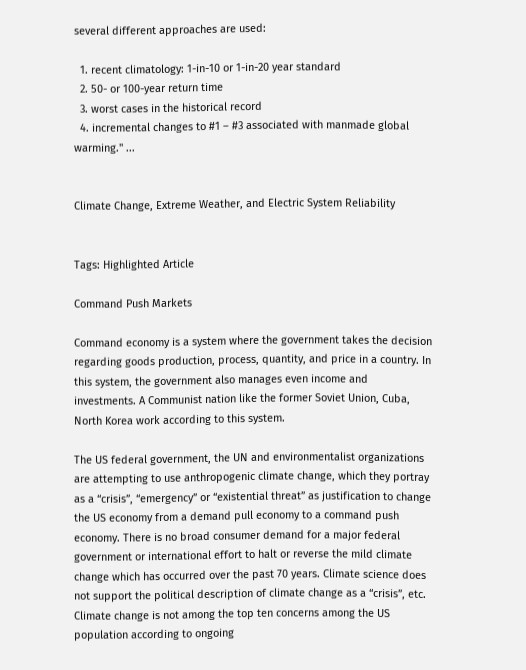several different approaches are used:

  1. recent climatology: 1-in-10 or 1-in-20 year standard
  2. 50- or 100-year return time
  3. worst cases in the historical record
  4. incremental changes to #1 – #3 associated with manmade global warming." ...


Climate Change, Extreme Weather, and Electric System Reliability


Tags: Highlighted Article

Command Push Markets

Command economy is a system where the government takes the decision regarding goods production, process, quantity, and price in a country. In this system, the government also manages even income and investments. A Communist nation like the former Soviet Union, Cuba, North Korea work according to this system.

The US federal government, the UN and environmentalist organizations are attempting to use anthropogenic climate change, which they portray as a “crisis”, “emergency” or “existential threat” as justification to change the US economy from a demand pull economy to a command push economy. There is no broad consumer demand for a major federal government or international effort to halt or reverse the mild climate change which has occurred over the past 70 years. Climate science does not support the political description of climate change as a “crisis”, etc.  Climate change is not among the top ten concerns among the US population according to ongoing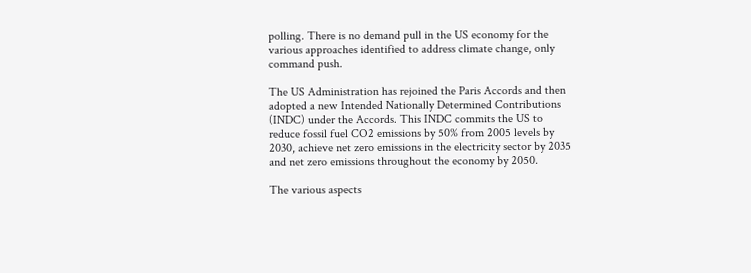polling. There is no demand pull in the US economy for the various approaches identified to address climate change, only command push.

The US Administration has rejoined the Paris Accords and then adopted a new Intended Nationally Determined Contributions (INDC) under the Accords. This INDC commits the US to reduce fossil fuel CO2 emissions by 50% from 2005 levels by 2030, achieve net zero emissions in the electricity sector by 2035 and net zero emissions throughout the economy by 2050.

The various aspects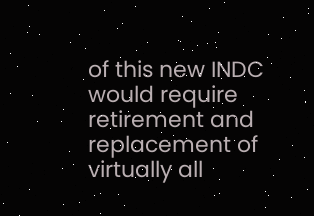of this new INDC would require retirement and replacement of virtually all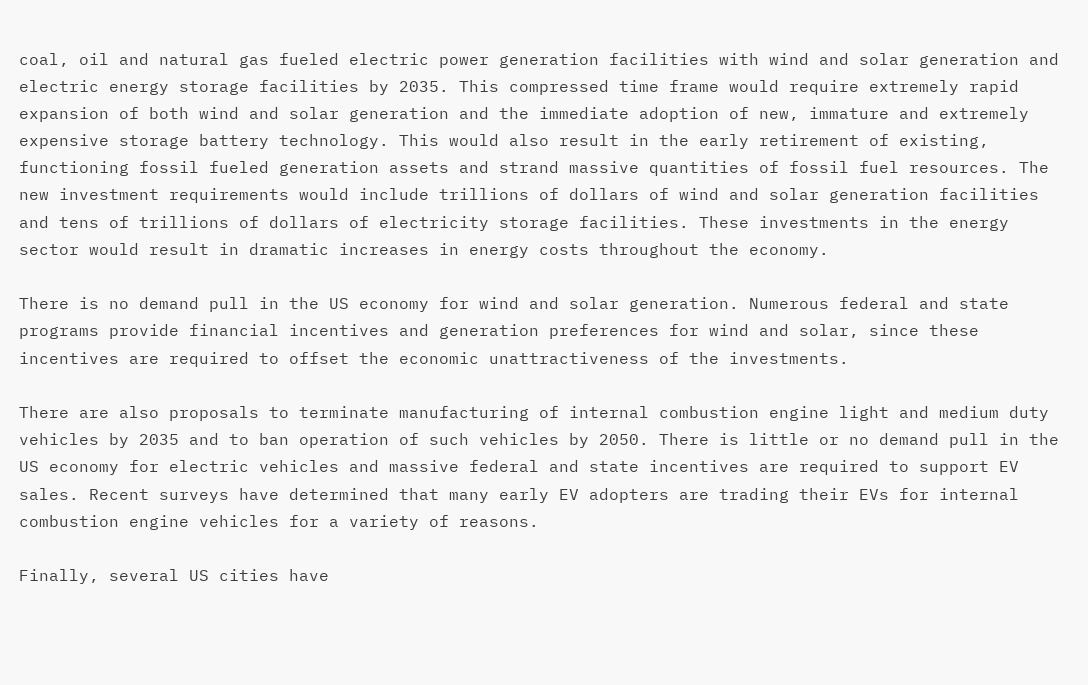coal, oil and natural gas fueled electric power generation facilities with wind and solar generation and electric energy storage facilities by 2035. This compressed time frame would require extremely rapid expansion of both wind and solar generation and the immediate adoption of new, immature and extremely expensive storage battery technology. This would also result in the early retirement of existing, functioning fossil fueled generation assets and strand massive quantities of fossil fuel resources. The new investment requirements would include trillions of dollars of wind and solar generation facilities and tens of trillions of dollars of electricity storage facilities. These investments in the energy sector would result in dramatic increases in energy costs throughout the economy.

There is no demand pull in the US economy for wind and solar generation. Numerous federal and state programs provide financial incentives and generation preferences for wind and solar, since these incentives are required to offset the economic unattractiveness of the investments.

There are also proposals to terminate manufacturing of internal combustion engine light and medium duty vehicles by 2035 and to ban operation of such vehicles by 2050. There is little or no demand pull in the US economy for electric vehicles and massive federal and state incentives are required to support EV sales. Recent surveys have determined that many early EV adopters are trading their EVs for internal combustion engine vehicles for a variety of reasons.

Finally, several US cities have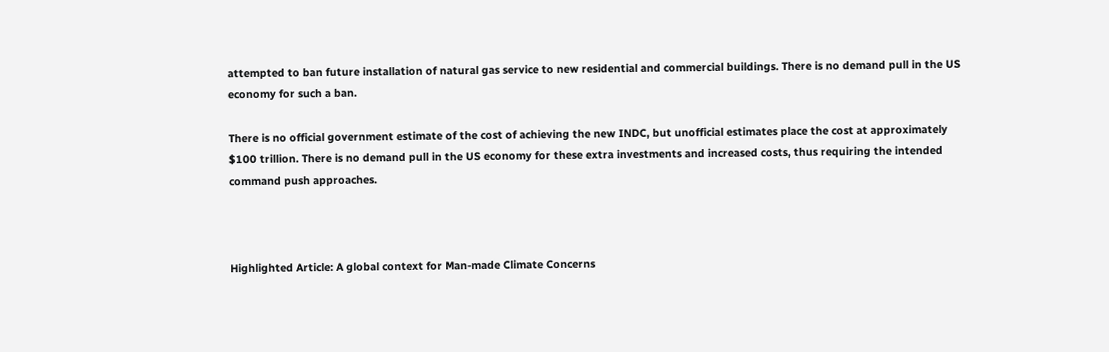attempted to ban future installation of natural gas service to new residential and commercial buildings. There is no demand pull in the US economy for such a ban.

There is no official government estimate of the cost of achieving the new INDC, but unofficial estimates place the cost at approximately $100 trillion. There is no demand pull in the US economy for these extra investments and increased costs, thus requiring the intended command push approaches.



Highlighted Article: A global context for Man-made Climate Concerns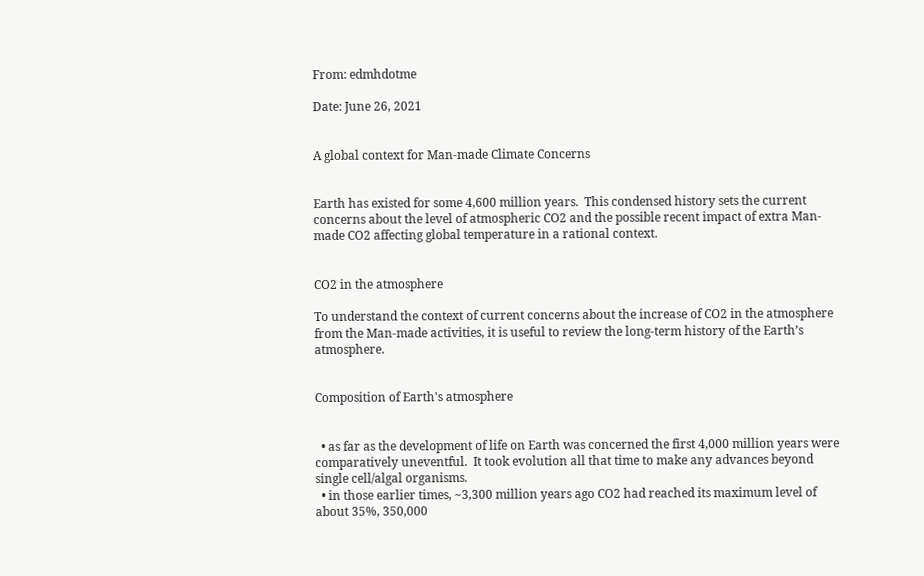From: edmhdotme

Date: June 26, 2021


A global context for Man-made Climate Concerns


Earth has existed for some 4,600 million years.  This condensed history sets the current concerns about the level of atmospheric CO2 and the possible recent impact of extra Man-made CO2 affecting global temperature in a rational context.


CO2 in the atmosphere

To understand the context of current concerns about the increase of CO2 in the atmosphere from the Man-made activities, it is useful to review the long-term history of the Earth’s atmosphere.


Composition of Earth's atmosphere


  • as far as the development of life on Earth was concerned the first 4,000 million years were comparatively uneventful.  It took evolution all that time to make any advances beyond single cell/algal organisms.
  • in those earlier times, ~3,300 million years ago CO2 had reached its maximum level of about 35%, 350,000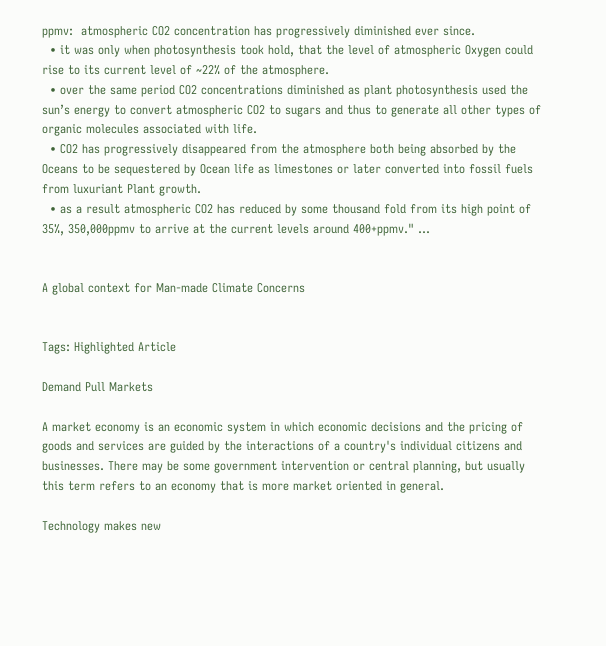ppmv:  atmospheric CO2 concentration has progressively diminished ever since.
  • it was only when photosynthesis took hold, that the level of atmospheric Oxygen could rise to its current level of ~22% of the atmosphere.
  • over the same period CO2 concentrations diminished as plant photosynthesis used the sun’s energy to convert atmospheric CO2 to sugars and thus to generate all other types of organic molecules associated with life.
  • CO2 has progressively disappeared from the atmosphere both being absorbed by the Oceans to be sequestered by Ocean life as limestones or later converted into fossil fuels from luxuriant Plant growth.
  • as a result atmospheric CO2 has reduced by some thousand fold from its high point of 35%, 350,000ppmv to arrive at the current levels around 400+ppmv." ...


A global context for Man-made Climate Concerns


Tags: Highlighted Article

Demand Pull Markets

A market economy is an economic system in which economic decisions and the pricing of goods and services are guided by the interactions of a country's individual citizens and businesses. There may be some government intervention or central planning, but usually this term refers to an economy that is more market oriented in general.

Technology makes new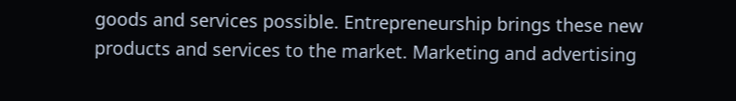goods and services possible. Entrepreneurship brings these new products and services to the market. Marketing and advertising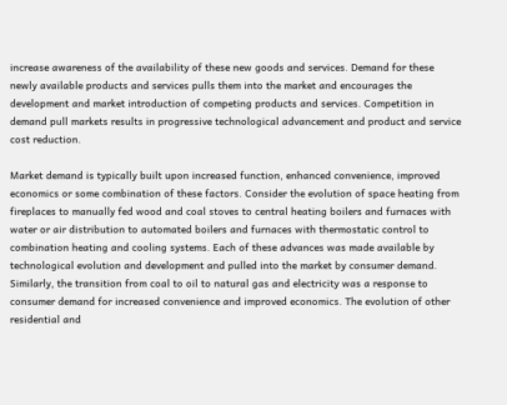increase awareness of the availability of these new goods and services. Demand for these newly available products and services pulls them into the market and encourages the development and market introduction of competing products and services. Competition in demand pull markets results in progressive technological advancement and product and service cost reduction.

Market demand is typically built upon increased function, enhanced convenience, improved economics or some combination of these factors. Consider the evolution of space heating from fireplaces to manually fed wood and coal stoves to central heating boilers and furnaces with water or air distribution to automated boilers and furnaces with thermostatic control to combination heating and cooling systems. Each of these advances was made available by technological evolution and development and pulled into the market by consumer demand. Similarly, the transition from coal to oil to natural gas and electricity was a response to consumer demand for increased convenience and improved economics. The evolution of other residential and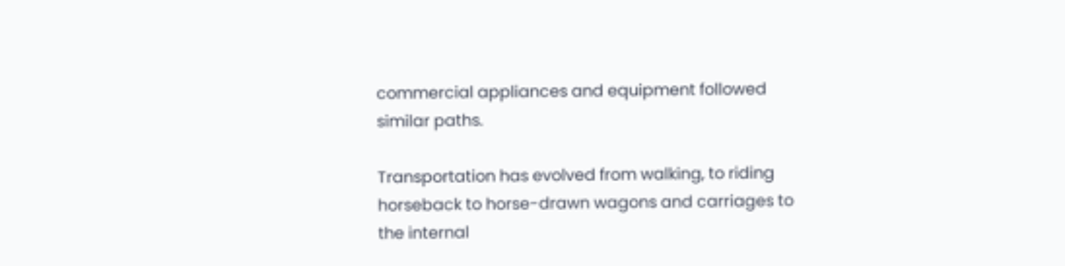commercial appliances and equipment followed similar paths.

Transportation has evolved from walking, to riding horseback to horse-drawn wagons and carriages to the internal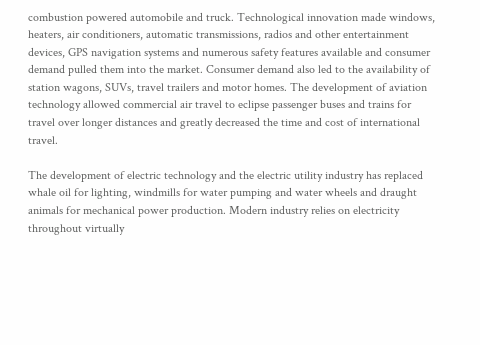combustion powered automobile and truck. Technological innovation made windows, heaters, air conditioners, automatic transmissions, radios and other entertainment devices, GPS navigation systems and numerous safety features available and consumer demand pulled them into the market. Consumer demand also led to the availability of station wagons, SUVs, travel trailers and motor homes. The development of aviation technology allowed commercial air travel to eclipse passenger buses and trains for travel over longer distances and greatly decreased the time and cost of international travel.

The development of electric technology and the electric utility industry has replaced whale oil for lighting, windmills for water pumping and water wheels and draught animals for mechanical power production. Modern industry relies on electricity throughout virtually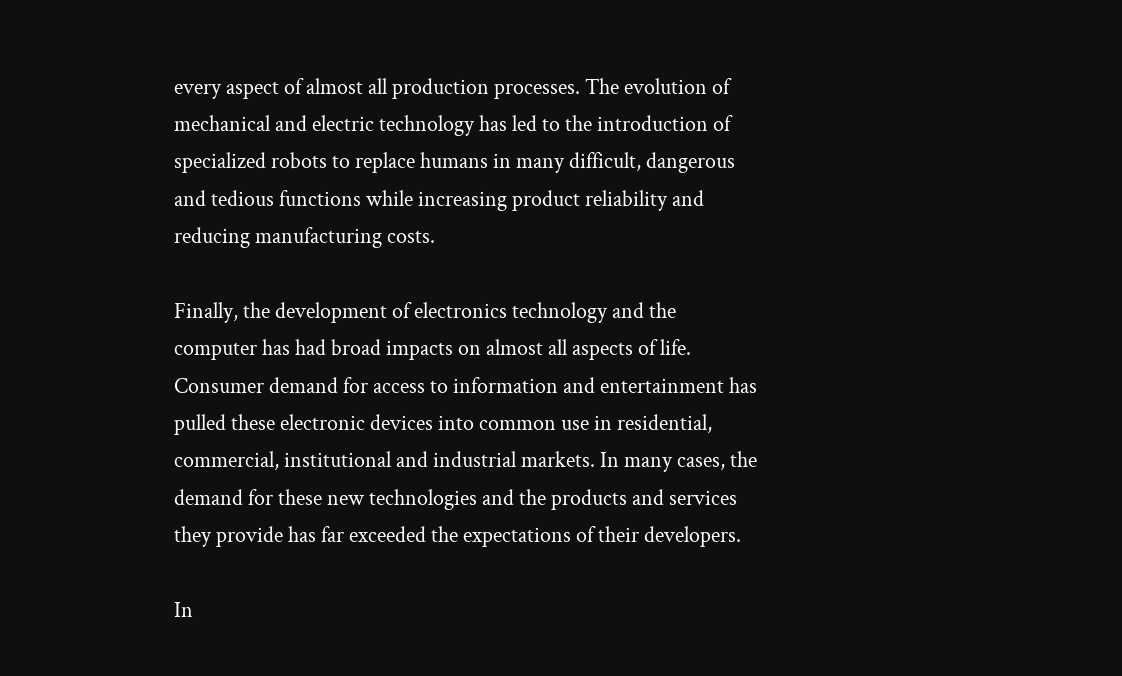every aspect of almost all production processes. The evolution of mechanical and electric technology has led to the introduction of specialized robots to replace humans in many difficult, dangerous and tedious functions while increasing product reliability and reducing manufacturing costs.

Finally, the development of electronics technology and the computer has had broad impacts on almost all aspects of life. Consumer demand for access to information and entertainment has pulled these electronic devices into common use in residential, commercial, institutional and industrial markets. In many cases, the demand for these new technologies and the products and services they provide has far exceeded the expectations of their developers.

In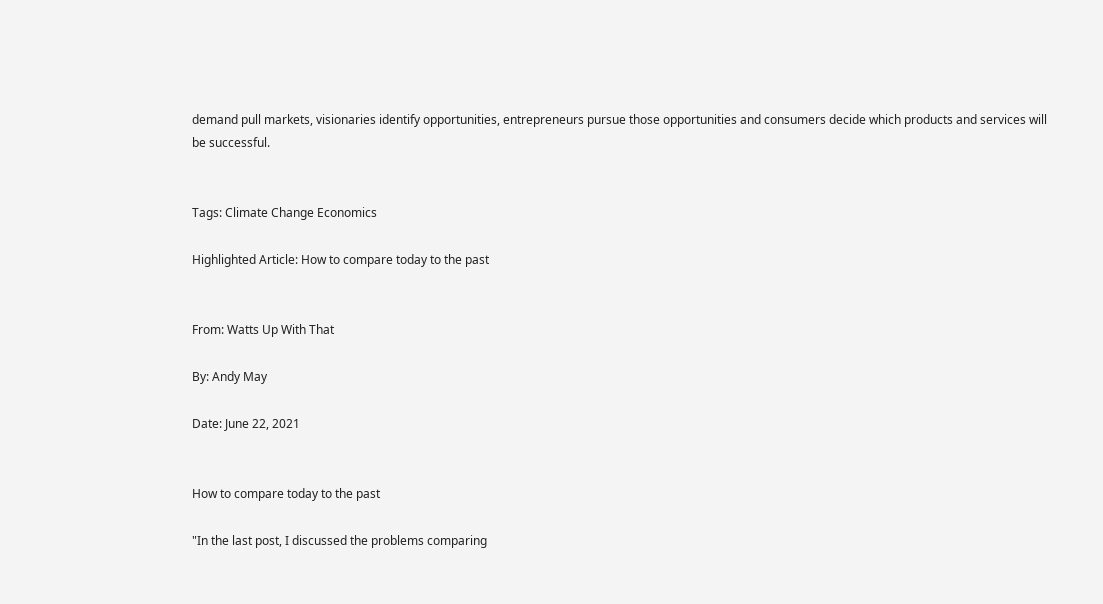demand pull markets, visionaries identify opportunities, entrepreneurs pursue those opportunities and consumers decide which products and services will be successful.


Tags: Climate Change Economics

Highlighted Article: How to compare today to the past


From: Watts Up With That

By: Andy May

Date: June 22, 2021


How to compare today to the past

"In the last post, I discussed the problems comparing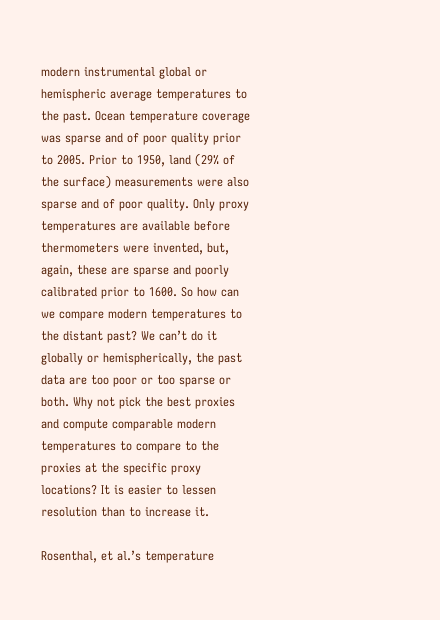modern instrumental global or hemispheric average temperatures to the past. Ocean temperature coverage was sparse and of poor quality prior to 2005. Prior to 1950, land (29% of the surface) measurements were also sparse and of poor quality. Only proxy temperatures are available before thermometers were invented, but, again, these are sparse and poorly calibrated prior to 1600. So how can we compare modern temperatures to the distant past? We can’t do it globally or hemispherically, the past data are too poor or too sparse or both. Why not pick the best proxies and compute comparable modern temperatures to compare to the proxies at the specific proxy locations? It is easier to lessen resolution than to increase it.

Rosenthal, et al.’s temperature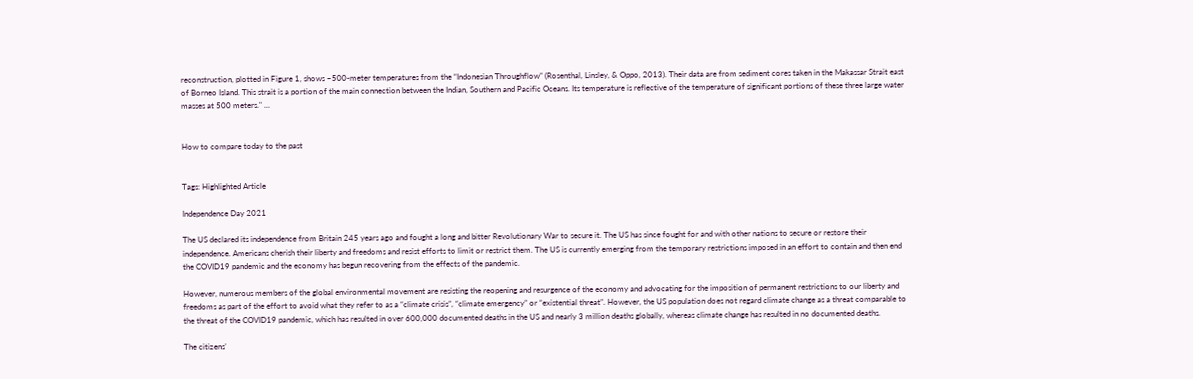reconstruction, plotted in Figure 1, shows ~500-meter temperatures from the “Indonesian Throughflow” (Rosenthal, Linsley, & Oppo, 2013). Their data are from sediment cores taken in the Makassar Strait east of Borneo Island. This strait is a portion of the main connection between the Indian, Southern and Pacific Oceans. Its temperature is reflective of the temperature of significant portions of these three large water masses at 500 meters." ...


How to compare today to the past


Tags: Highlighted Article

Independence Day 2021

The US declared its independence from Britain 245 years ago and fought a long and bitter Revolutionary War to secure it. The US has since fought for and with other nations to secure or restore their independence. Americans cherish their liberty and freedoms and resist efforts to limit or restrict them. The US is currently emerging from the temporary restrictions imposed in an effort to contain and then end the COVID19 pandemic and the economy has begun recovering from the effects of the pandemic.

However, numerous members of the global environmental movement are resisting the reopening and resurgence of the economy and advocating for the imposition of permanent restrictions to our liberty and freedoms as part of the effort to avoid what they refer to as a “climate crisis”, “climate emergency” or “existential threat”. However, the US population does not regard climate change as a threat comparable to the threat of the COVID19 pandemic, which has resulted in over 600,000 documented deaths in the US and nearly 3 million deaths globally, whereas climate change has resulted in no documented deaths.

The citizens’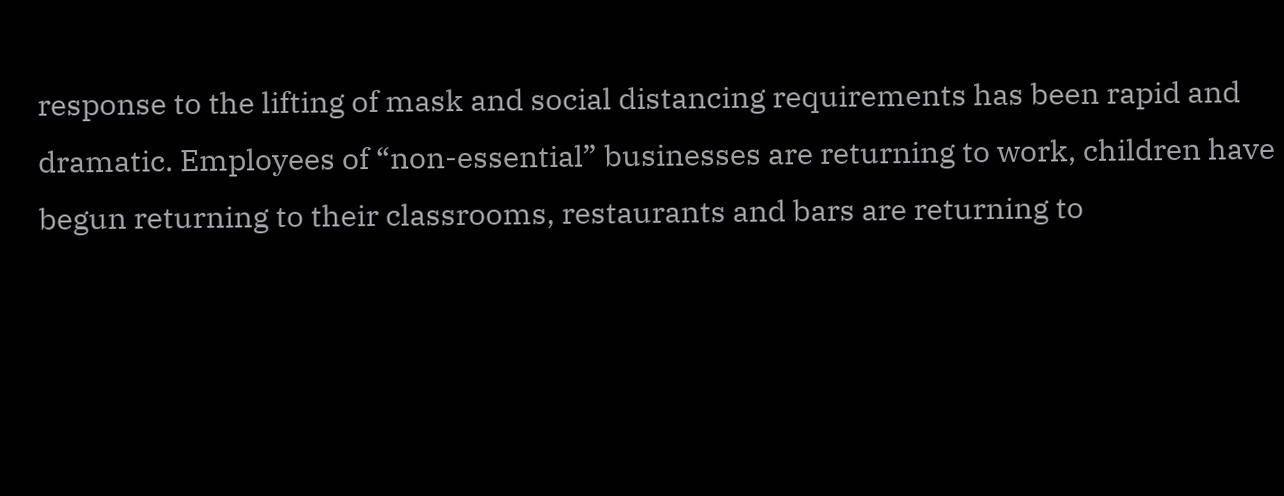response to the lifting of mask and social distancing requirements has been rapid and dramatic. Employees of “non-essential” businesses are returning to work, children have begun returning to their classrooms, restaurants and bars are returning to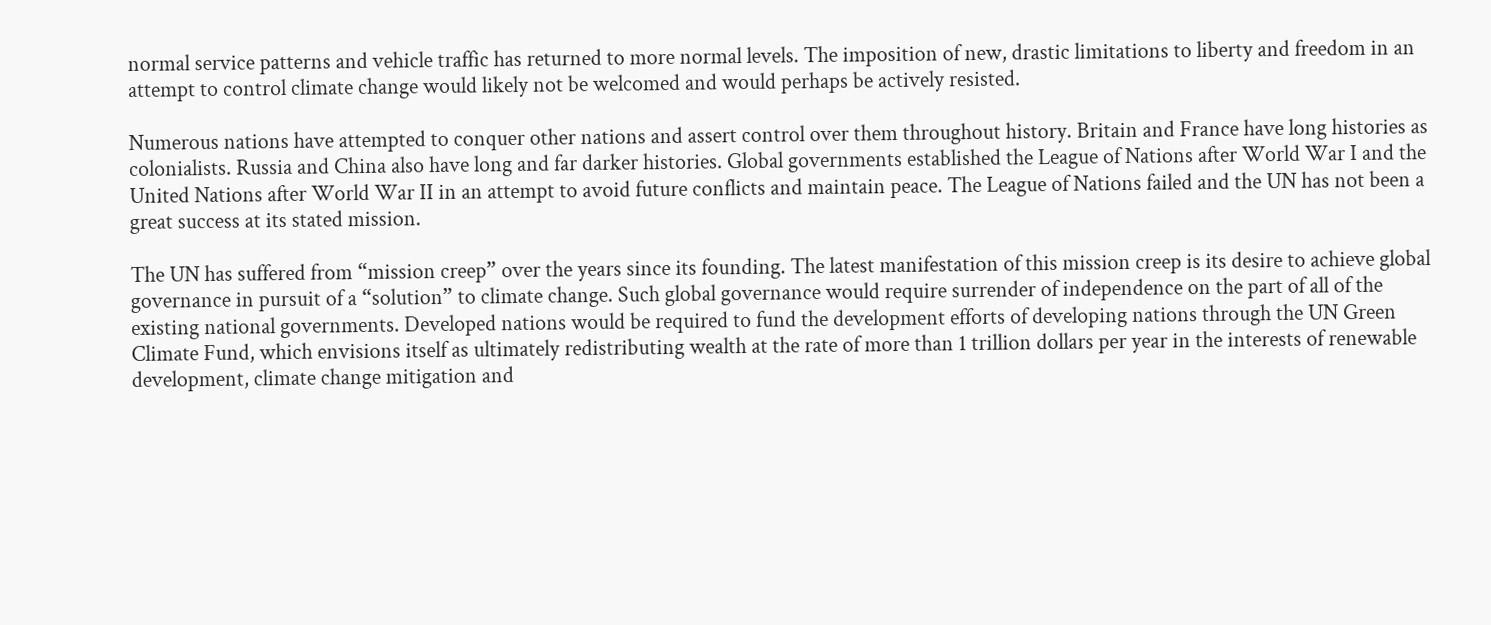normal service patterns and vehicle traffic has returned to more normal levels. The imposition of new, drastic limitations to liberty and freedom in an attempt to control climate change would likely not be welcomed and would perhaps be actively resisted.

Numerous nations have attempted to conquer other nations and assert control over them throughout history. Britain and France have long histories as colonialists. Russia and China also have long and far darker histories. Global governments established the League of Nations after World War I and the United Nations after World War II in an attempt to avoid future conflicts and maintain peace. The League of Nations failed and the UN has not been a great success at its stated mission.

The UN has suffered from “mission creep” over the years since its founding. The latest manifestation of this mission creep is its desire to achieve global governance in pursuit of a “solution” to climate change. Such global governance would require surrender of independence on the part of all of the existing national governments. Developed nations would be required to fund the development efforts of developing nations through the UN Green Climate Fund, which envisions itself as ultimately redistributing wealth at the rate of more than 1 trillion dollars per year in the interests of renewable development, climate change mitigation and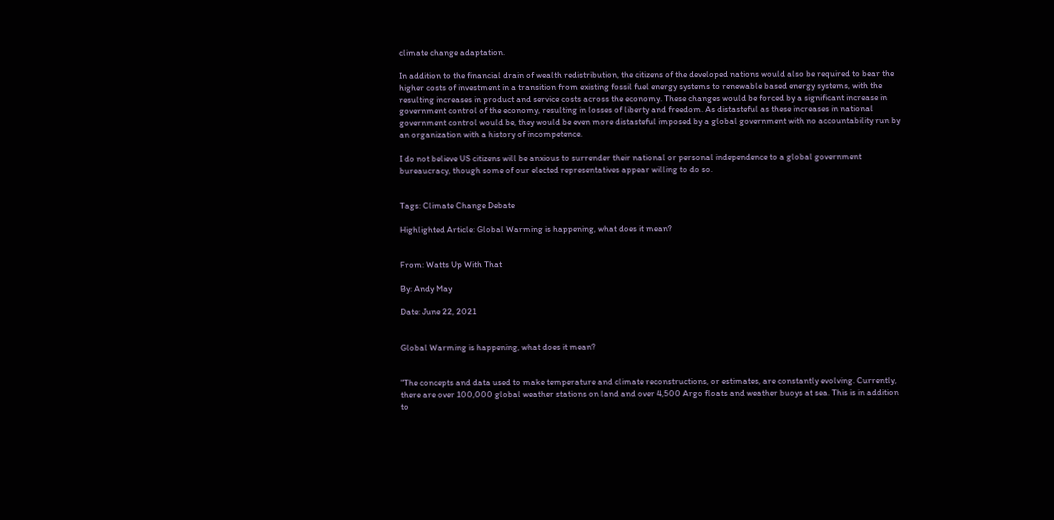climate change adaptation.

In addition to the financial drain of wealth redistribution, the citizens of the developed nations would also be required to bear the higher costs of investment in a transition from existing fossil fuel energy systems to renewable based energy systems, with the resulting increases in product and service costs across the economy. These changes would be forced by a significant increase in government control of the economy, resulting in losses of liberty and freedom. As distasteful as these increases in national government control would be, they would be even more distasteful imposed by a global government with no accountability run by an organization with a history of incompetence.

I do not believe US citizens will be anxious to surrender their national or personal independence to a global government bureaucracy, though some of our elected representatives appear willing to do so.


Tags: Climate Change Debate

Highlighted Article: Global Warming is happening, what does it mean?


From: Watts Up With That

By: Andy May

Date: June 22, 2021


Global Warming is happening, what does it mean?


"The concepts and data used to make temperature and climate reconstructions, or estimates, are constantly evolving. Currently, there are over 100,000 global weather stations on land and over 4,500 Argo floats and weather buoys at sea. This is in addition to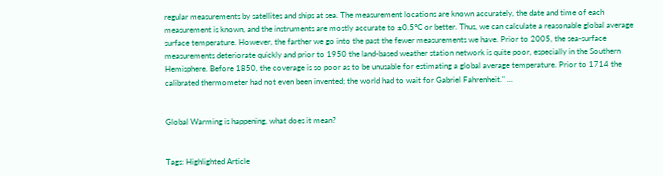regular measurements by satellites and ships at sea. The measurement locations are known accurately, the date and time of each measurement is known, and the instruments are mostly accurate to ±0.5°C or better. Thus, we can calculate a reasonable global average surface temperature. However, the farther we go into the past the fewer measurements we have. Prior to 2005, the sea-surface measurements deteriorate quickly and prior to 1950 the land-based weather station network is quite poor, especially in the Southern Hemisphere. Before 1850, the coverage is so poor as to be unusable for estimating a global average temperature. Prior to 1714 the calibrated thermometer had not even been invented; the world had to wait for Gabriel Fahrenheit." ...


Global Warming is happening, what does it mean?


Tags: Highlighted Article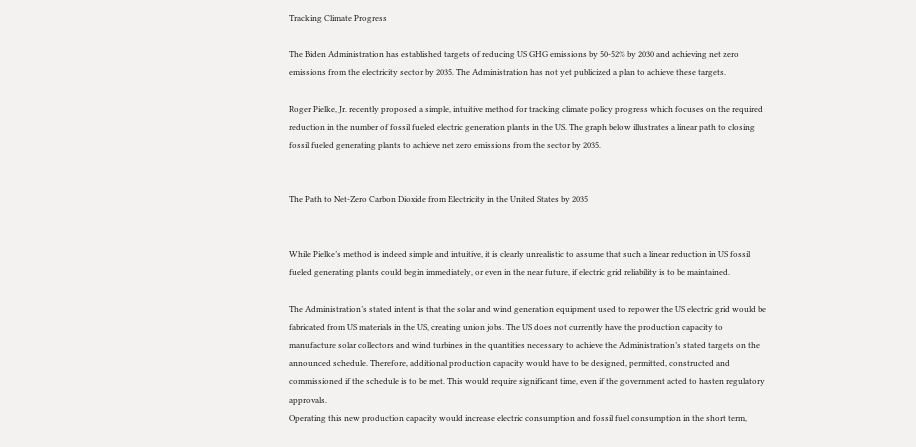Tracking Climate Progress

The Biden Administration has established targets of reducing US GHG emissions by 50-52% by 2030 and achieving net zero emissions from the electricity sector by 2035. The Administration has not yet publicized a plan to achieve these targets.

Roger Pielke, Jr. recently proposed a simple, intuitive method for tracking climate policy progress which focuses on the required reduction in the number of fossil fueled electric generation plants in the US. The graph below illustrates a linear path to closing fossil fueled generating plants to achieve net zero emissions from the sector by 2035.


The Path to Net-Zero Carbon Dioxide from Electricity in the United States by 2035


While Pielke’s method is indeed simple and intuitive, it is clearly unrealistic to assume that such a linear reduction in US fossil fueled generating plants could begin immediately, or even in the near future, if electric grid reliability is to be maintained.

The Administration’s stated intent is that the solar and wind generation equipment used to repower the US electric grid would be fabricated from US materials in the US, creating union jobs. The US does not currently have the production capacity to manufacture solar collectors and wind turbines in the quantities necessary to achieve the Administration’s stated targets on the announced schedule. Therefore, additional production capacity would have to be designed, permitted, constructed and commissioned if the schedule is to be met. This would require significant time, even if the government acted to hasten regulatory approvals.
Operating this new production capacity would increase electric consumption and fossil fuel consumption in the short term,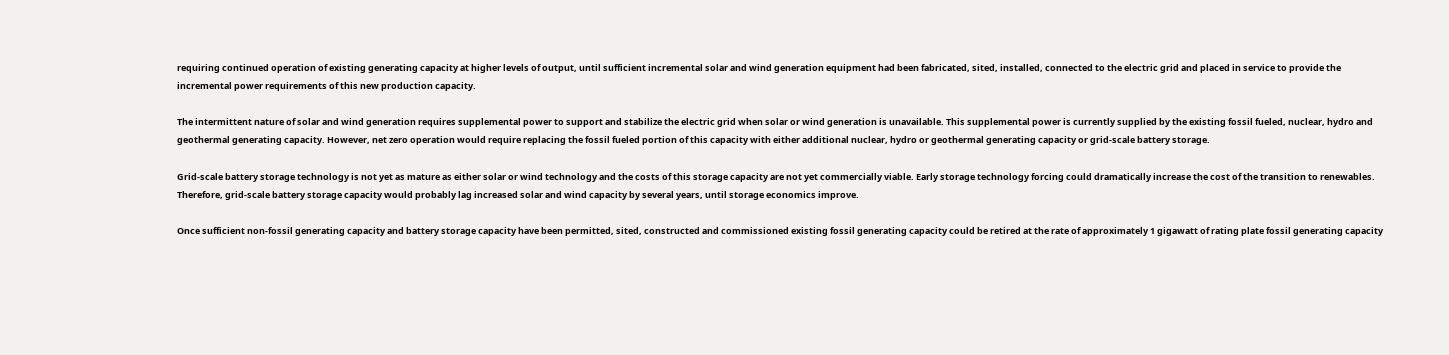requiring continued operation of existing generating capacity at higher levels of output, until sufficient incremental solar and wind generation equipment had been fabricated, sited, installed, connected to the electric grid and placed in service to provide the incremental power requirements of this new production capacity.

The intermittent nature of solar and wind generation requires supplemental power to support and stabilize the electric grid when solar or wind generation is unavailable. This supplemental power is currently supplied by the existing fossil fueled, nuclear, hydro and geothermal generating capacity. However, net zero operation would require replacing the fossil fueled portion of this capacity with either additional nuclear, hydro or geothermal generating capacity or grid-scale battery storage.

Grid-scale battery storage technology is not yet as mature as either solar or wind technology and the costs of this storage capacity are not yet commercially viable. Early storage technology forcing could dramatically increase the cost of the transition to renewables. Therefore, grid-scale battery storage capacity would probably lag increased solar and wind capacity by several years, until storage economics improve.

Once sufficient non-fossil generating capacity and battery storage capacity have been permitted, sited, constructed and commissioned existing fossil generating capacity could be retired at the rate of approximately 1 gigawatt of rating plate fossil generating capacity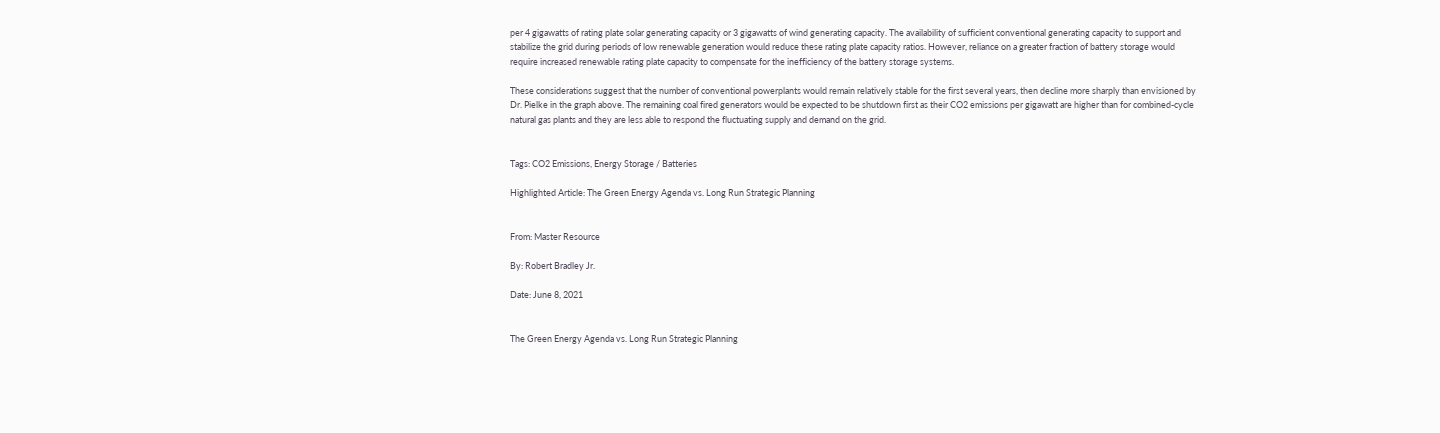per 4 gigawatts of rating plate solar generating capacity or 3 gigawatts of wind generating capacity. The availability of sufficient conventional generating capacity to support and stabilize the grid during periods of low renewable generation would reduce these rating plate capacity ratios. However, reliance on a greater fraction of battery storage would require increased renewable rating plate capacity to compensate for the inefficiency of the battery storage systems.

These considerations suggest that the number of conventional powerplants would remain relatively stable for the first several years, then decline more sharply than envisioned by Dr. Pielke in the graph above. The remaining coal fired generators would be expected to be shutdown first as their CO2 emissions per gigawatt are higher than for combined-cycle natural gas plants and they are less able to respond the fluctuating supply and demand on the grid.


Tags: CO2 Emissions, Energy Storage / Batteries

Highlighted Article: The Green Energy Agenda vs. Long Run Strategic Planning


From: Master Resource

By: Robert Bradley Jr.

Date: June 8, 2021


The Green Energy Agenda vs. Long Run Strategic Planning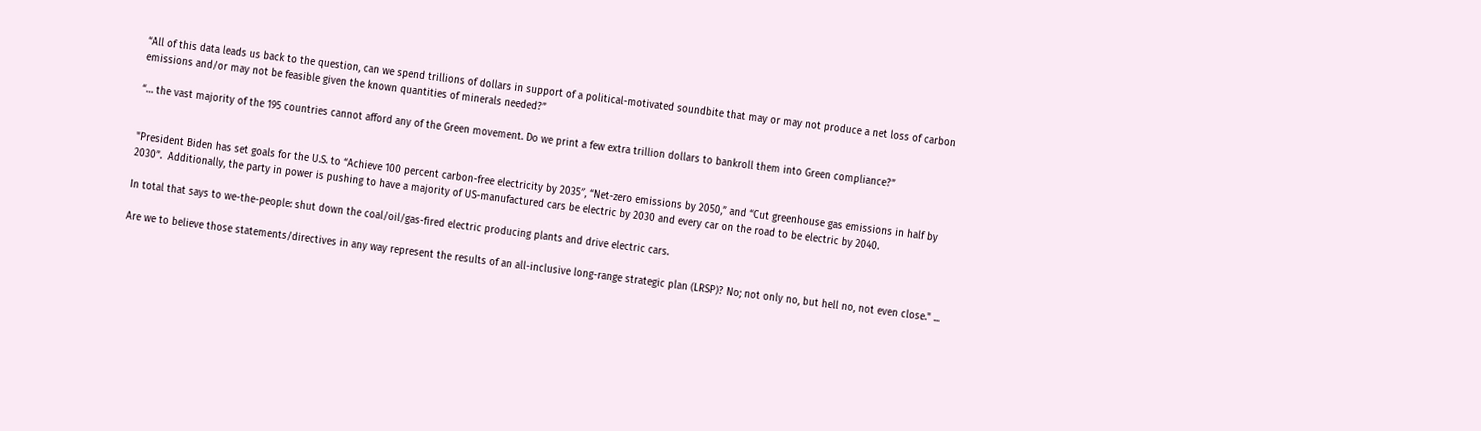“All of this data leads us back to the question, can we spend trillions of dollars in support of a political-motivated soundbite that may or may not produce a net loss of carbon emissions and/or may not be feasible given the known quantities of minerals needed?”

“… the vast majority of the 195 countries cannot afford any of the Green movement. Do we print a few extra trillion dollars to bankroll them into Green compliance?”


"President Biden has set goals for the U.S. to “Achieve 100 percent carbon-free electricity by 2035″, “Net-zero emissions by 2050,” and “Cut greenhouse gas emissions in half by 2030”.  Additionally, the party in power is pushing to have a majority of US-manufactured cars be electric by 2030 and every car on the road to be electric by 2040.

In total that says to we-the-people: shut down the coal/oil/gas-fired electric producing plants and drive electric cars.

Are we to believe those statements/directives in any way represent the results of an all-inclusive long-range strategic plan (LRSP)? No; not only no, but hell no, not even close." ...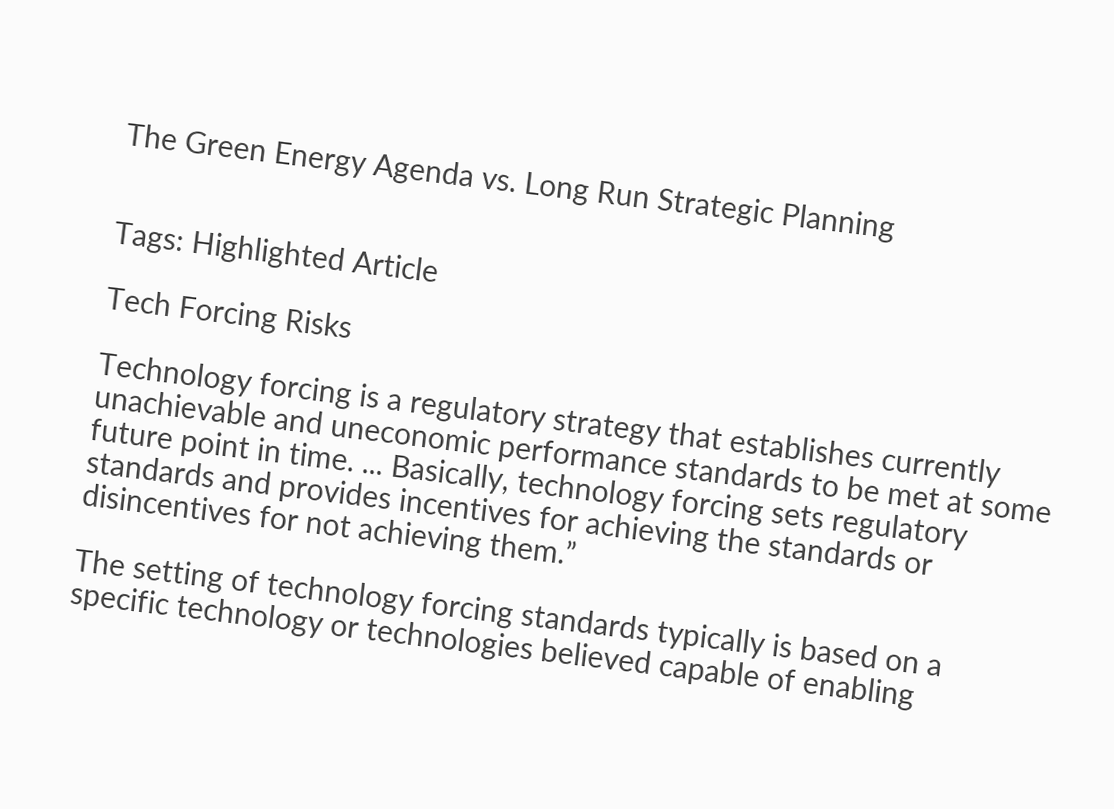The Green Energy Agenda vs. Long Run Strategic Planning


Tags: Highlighted Article

Tech Forcing Risks

Technology forcing is a regulatory strategy that establishes currently unachievable and uneconomic performance standards to be met at some future point in time. ... Basically, technology forcing sets regulatory standards and provides incentives for achieving the standards or disincentives for not achieving them.”

The setting of technology forcing standards typically is based on a specific technology or technologies believed capable of enabling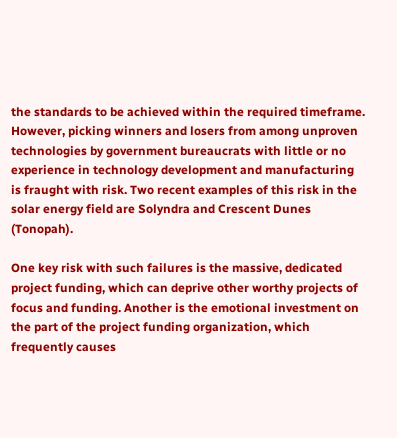the standards to be achieved within the required timeframe. However, picking winners and losers from among unproven technologies by government bureaucrats with little or no experience in technology development and manufacturing is fraught with risk. Two recent examples of this risk in the solar energy field are Solyndra and Crescent Dunes (Tonopah).

One key risk with such failures is the massive, dedicated project funding, which can deprive other worthy projects of focus and funding. Another is the emotional investment on the part of the project funding organization, which frequently causes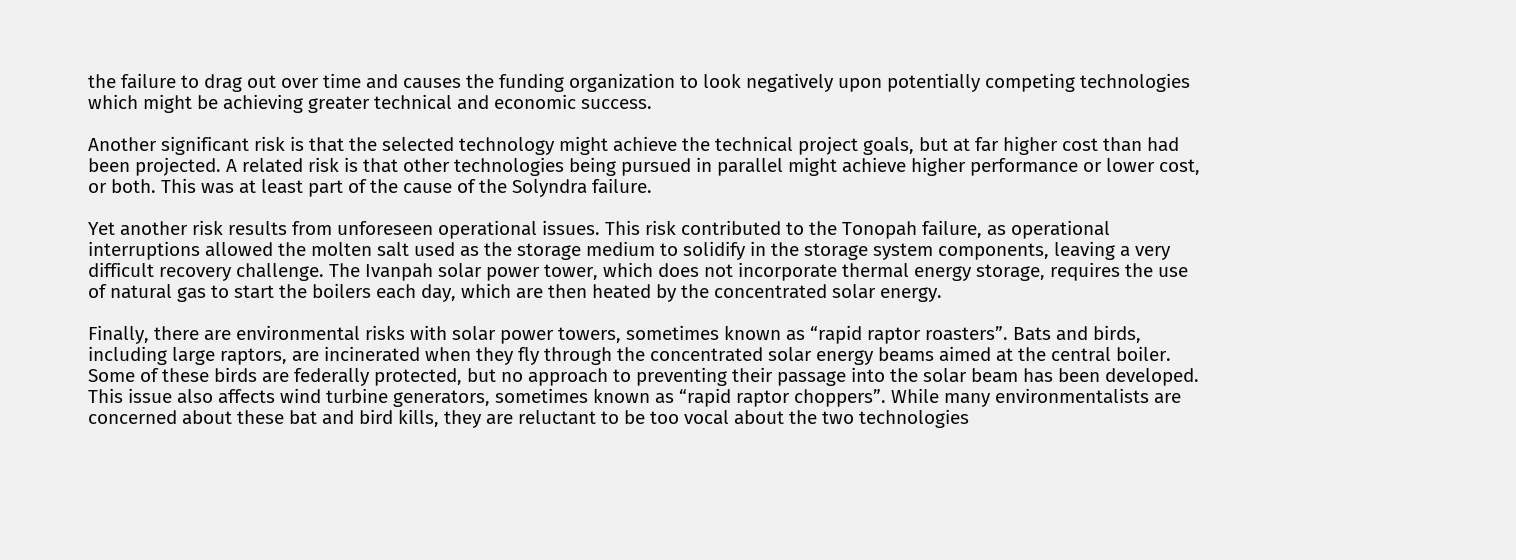the failure to drag out over time and causes the funding organization to look negatively upon potentially competing technologies which might be achieving greater technical and economic success.

Another significant risk is that the selected technology might achieve the technical project goals, but at far higher cost than had been projected. A related risk is that other technologies being pursued in parallel might achieve higher performance or lower cost, or both. This was at least part of the cause of the Solyndra failure.

Yet another risk results from unforeseen operational issues. This risk contributed to the Tonopah failure, as operational interruptions allowed the molten salt used as the storage medium to solidify in the storage system components, leaving a very difficult recovery challenge. The Ivanpah solar power tower, which does not incorporate thermal energy storage, requires the use of natural gas to start the boilers each day, which are then heated by the concentrated solar energy.

Finally, there are environmental risks with solar power towers, sometimes known as “rapid raptor roasters”. Bats and birds, including large raptors, are incinerated when they fly through the concentrated solar energy beams aimed at the central boiler. Some of these birds are federally protected, but no approach to preventing their passage into the solar beam has been developed. This issue also affects wind turbine generators, sometimes known as “rapid raptor choppers”. While many environmentalists are concerned about these bat and bird kills, they are reluctant to be too vocal about the two technologies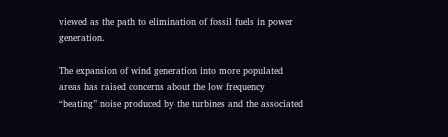viewed as the path to elimination of fossil fuels in power generation.

The expansion of wind generation into more populated areas has raised concerns about the low frequency “beating” noise produced by the turbines and the associated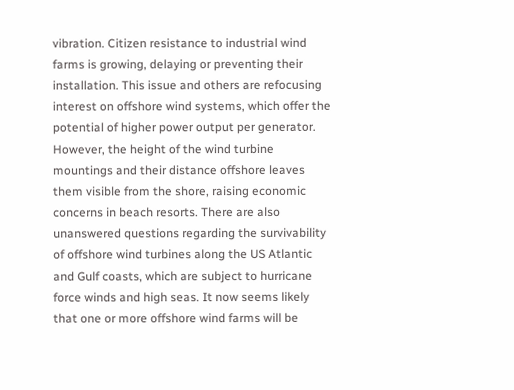vibration. Citizen resistance to industrial wind farms is growing, delaying or preventing their installation. This issue and others are refocusing interest on offshore wind systems, which offer the potential of higher power output per generator. However, the height of the wind turbine mountings and their distance offshore leaves them visible from the shore, raising economic concerns in beach resorts. There are also unanswered questions regarding the survivability of offshore wind turbines along the US Atlantic and Gulf coasts, which are subject to hurricane force winds and high seas. It now seems likely that one or more offshore wind farms will be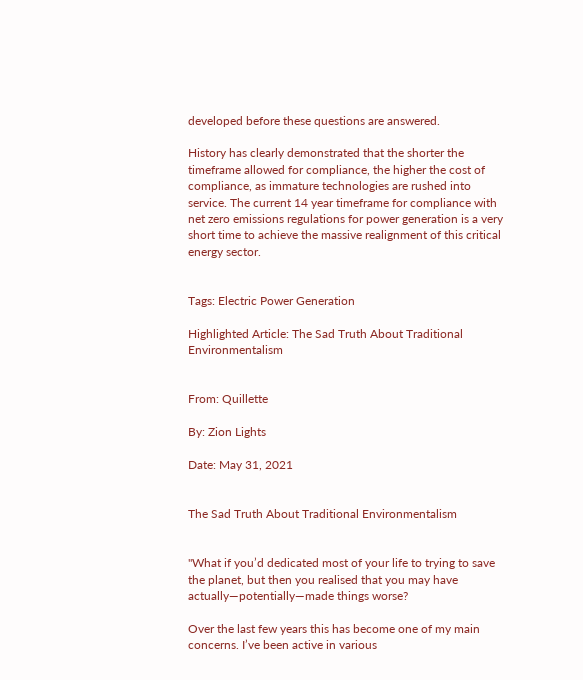developed before these questions are answered.

History has clearly demonstrated that the shorter the timeframe allowed for compliance, the higher the cost of compliance, as immature technologies are rushed into service. The current 14 year timeframe for compliance with net zero emissions regulations for power generation is a very short time to achieve the massive realignment of this critical energy sector.


Tags: Electric Power Generation

Highlighted Article: The Sad Truth About Traditional Environmentalism


From: Quillette

By: Zion Lights

Date: May 31, 2021


The Sad Truth About Traditional Environmentalism


"What if you’d dedicated most of your life to trying to save the planet, but then you realised that you may have actually—potentially—made things worse?

Over the last few years this has become one of my main concerns. I’ve been active in various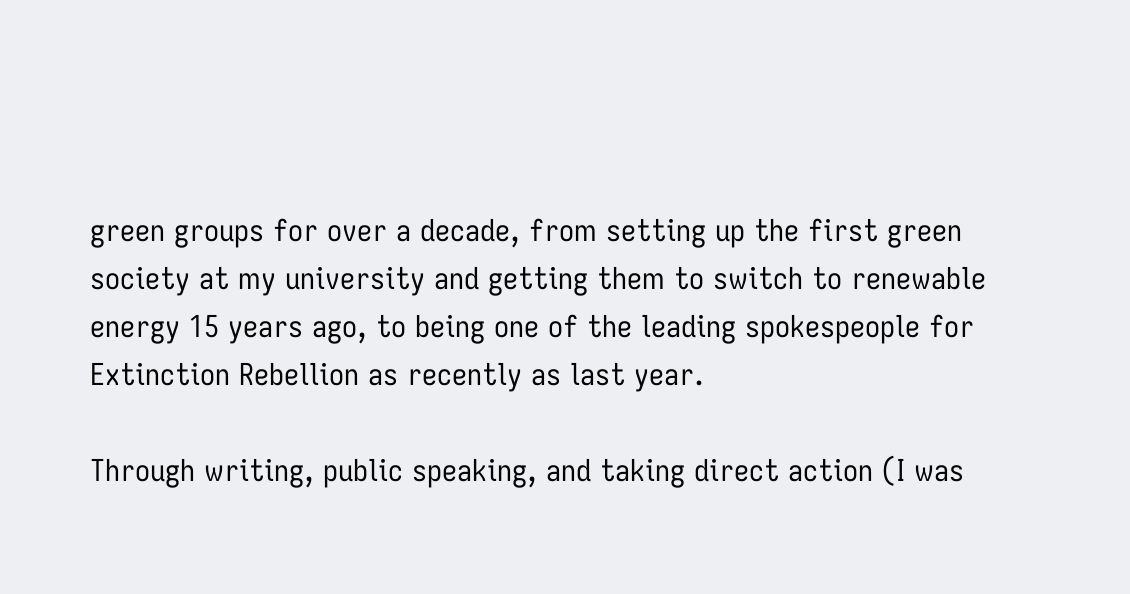green groups for over a decade, from setting up the first green society at my university and getting them to switch to renewable energy 15 years ago, to being one of the leading spokespeople for Extinction Rebellion as recently as last year.

Through writing, public speaking, and taking direct action (I was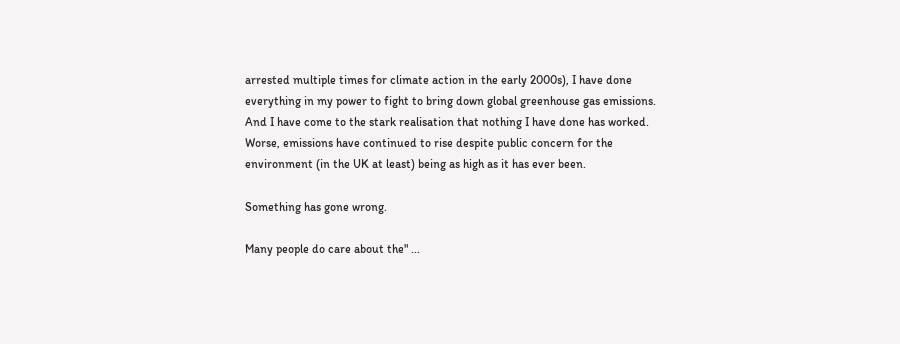arrested multiple times for climate action in the early 2000s), I have done everything in my power to fight to bring down global greenhouse gas emissions. And I have come to the stark realisation that nothing I have done has worked. Worse, emissions have continued to rise despite public concern for the environment (in the UK at least) being as high as it has ever been.

Something has gone wrong.

Many people do care about the" ...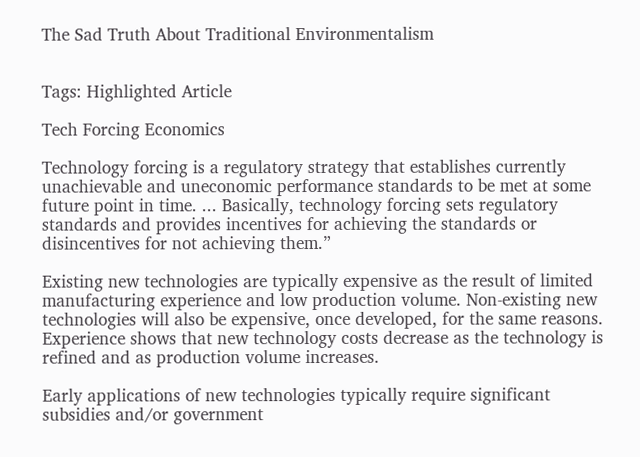The Sad Truth About Traditional Environmentalism


Tags: Highlighted Article

Tech Forcing Economics

Technology forcing is a regulatory strategy that establishes currently unachievable and uneconomic performance standards to be met at some future point in time. ... Basically, technology forcing sets regulatory standards and provides incentives for achieving the standards or disincentives for not achieving them.”

Existing new technologies are typically expensive as the result of limited manufacturing experience and low production volume. Non-existing new technologies will also be expensive, once developed, for the same reasons. Experience shows that new technology costs decrease as the technology is refined and as production volume increases.

Early applications of new technologies typically require significant subsidies and/or government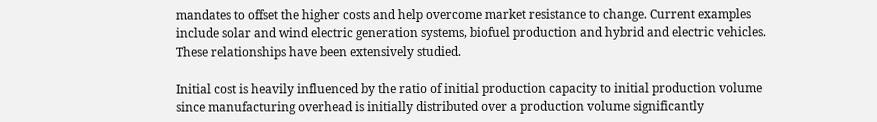mandates to offset the higher costs and help overcome market resistance to change. Current examples include solar and wind electric generation systems, biofuel production and hybrid and electric vehicles. These relationships have been extensively studied.

Initial cost is heavily influenced by the ratio of initial production capacity to initial production volume since manufacturing overhead is initially distributed over a production volume significantly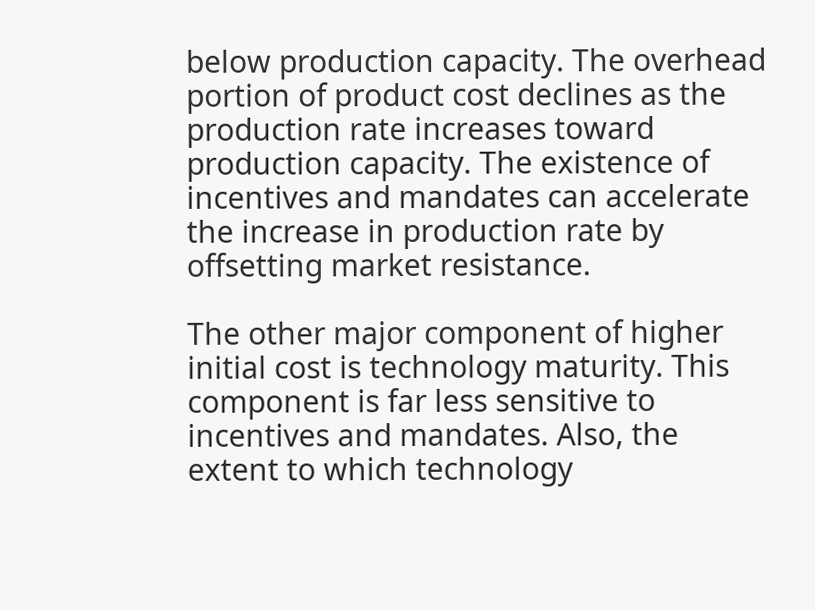below production capacity. The overhead portion of product cost declines as the production rate increases toward production capacity. The existence of incentives and mandates can accelerate the increase in production rate by offsetting market resistance.

The other major component of higher initial cost is technology maturity. This component is far less sensitive to incentives and mandates. Also, the extent to which technology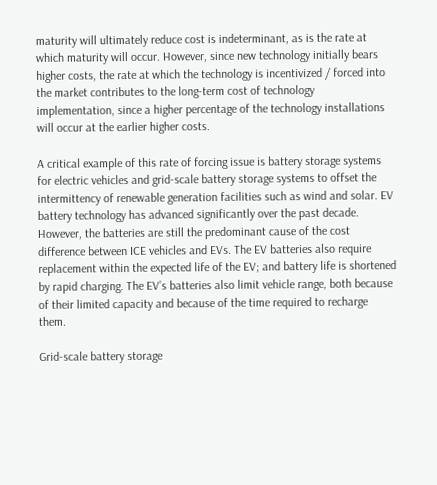maturity will ultimately reduce cost is indeterminant, as is the rate at which maturity will occur. However, since new technology initially bears higher costs, the rate at which the technology is incentivized / forced into the market contributes to the long-term cost of technology implementation, since a higher percentage of the technology installations will occur at the earlier higher costs.

A critical example of this rate of forcing issue is battery storage systems for electric vehicles and grid-scale battery storage systems to offset the intermittency of renewable generation facilities such as wind and solar. EV battery technology has advanced significantly over the past decade. However, the batteries are still the predominant cause of the cost difference between ICE vehicles and EVs. The EV batteries also require replacement within the expected life of the EV; and battery life is shortened by rapid charging. The EV’s batteries also limit vehicle range, both because of their limited capacity and because of the time required to recharge them.

Grid-scale battery storage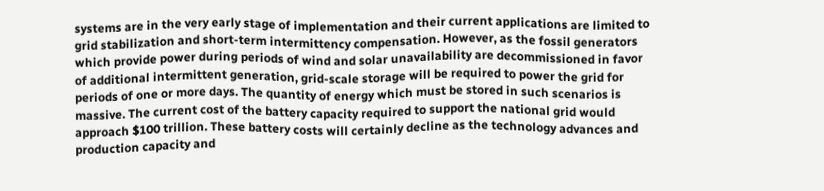systems are in the very early stage of implementation and their current applications are limited to grid stabilization and short-term intermittency compensation. However, as the fossil generators which provide power during periods of wind and solar unavailability are decommissioned in favor of additional intermittent generation, grid-scale storage will be required to power the grid for periods of one or more days. The quantity of energy which must be stored in such scenarios is massive. The current cost of the battery capacity required to support the national grid would approach $100 trillion. These battery costs will certainly decline as the technology advances and production capacity and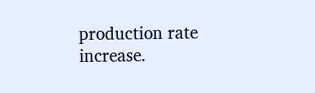production rate increase.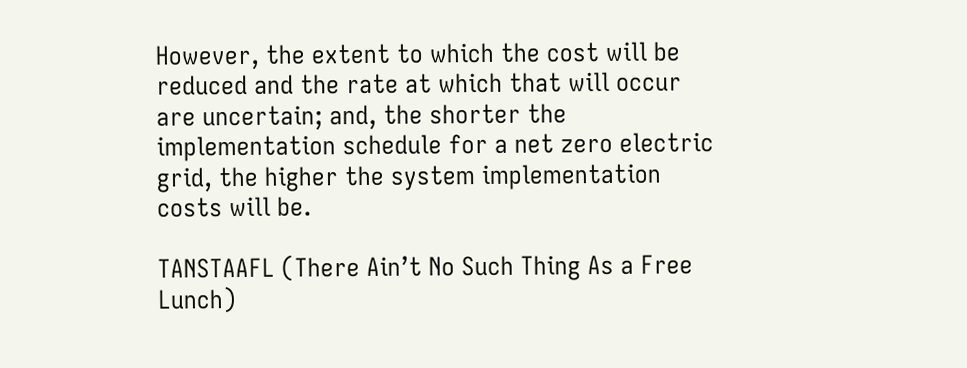However, the extent to which the cost will be reduced and the rate at which that will occur are uncertain; and, the shorter the implementation schedule for a net zero electric grid, the higher the system implementation costs will be.

TANSTAAFL (There Ain’t No Such Thing As a Free Lunch)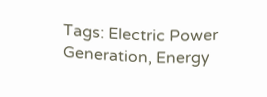Tags: Electric Power Generation, Energy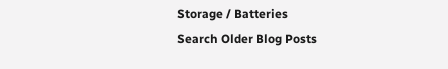Storage / Batteries
Search Older Blog Posts